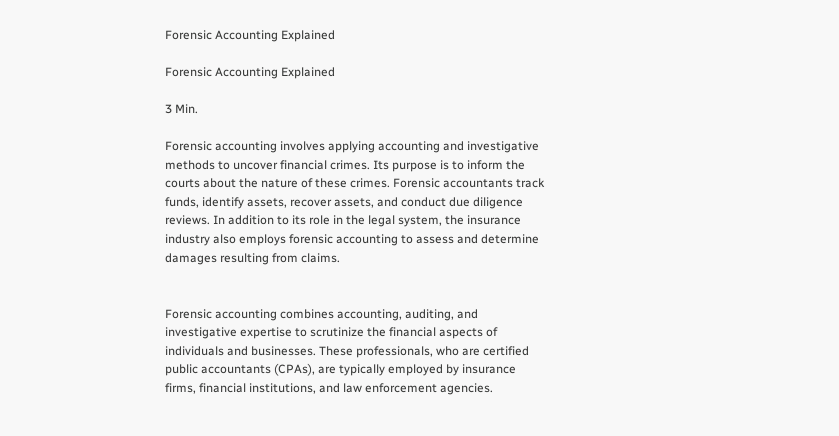Forensic Accounting Explained

Forensic Accounting Explained

3 Min.

Forensic accounting involves applying accounting and investigative methods to uncover financial crimes. Its purpose is to inform the courts about the nature of these crimes. Forensic accountants track funds, identify assets, recover assets, and conduct due diligence reviews. In addition to its role in the legal system, the insurance industry also employs forensic accounting to assess and determine damages resulting from claims.


Forensic accounting combines accounting, auditing, and investigative expertise to scrutinize the financial aspects of individuals and businesses. These professionals, who are certified public accountants (CPAs), are typically employed by insurance firms, financial institutions, and law enforcement agencies.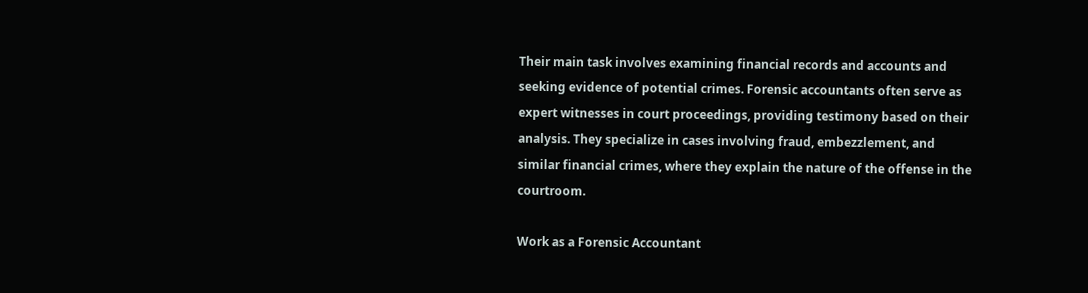Their main task involves examining financial records and accounts and seeking evidence of potential crimes. Forensic accountants often serve as expert witnesses in court proceedings, providing testimony based on their analysis. They specialize in cases involving fraud, embezzlement, and similar financial crimes, where they explain the nature of the offense in the courtroom.

Work as a Forensic Accountant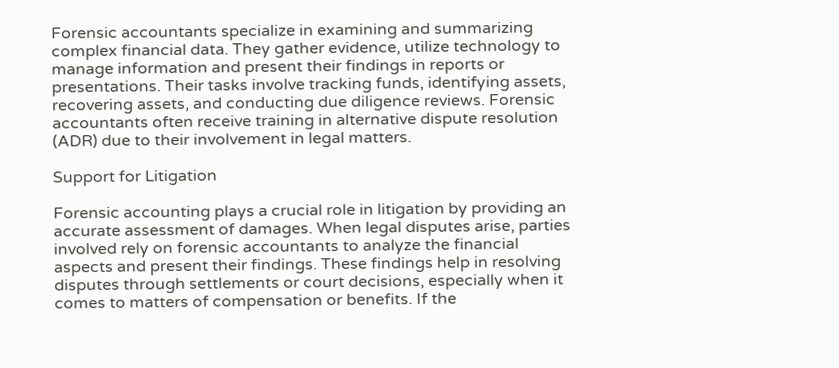Forensic accountants specialize in examining and summarizing complex financial data. They gather evidence, utilize technology to manage information and present their findings in reports or presentations. Their tasks involve tracking funds, identifying assets, recovering assets, and conducting due diligence reviews. Forensic accountants often receive training in alternative dispute resolution (ADR) due to their involvement in legal matters.

Support for Litigation

Forensic accounting plays a crucial role in litigation by providing an accurate assessment of damages. When legal disputes arise, parties involved rely on forensic accountants to analyze the financial aspects and present their findings. These findings help in resolving disputes through settlements or court decisions, especially when it comes to matters of compensation or benefits. If the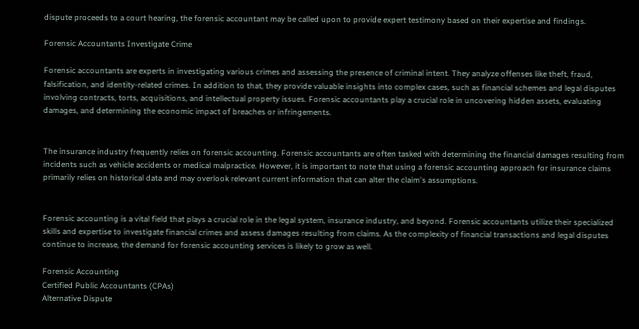dispute proceeds to a court hearing, the forensic accountant may be called upon to provide expert testimony based on their expertise and findings.

Forensic Accountants Investigate Crime

Forensic accountants are experts in investigating various crimes and assessing the presence of criminal intent. They analyze offenses like theft, fraud, falsification, and identity-related crimes. In addition to that, they provide valuable insights into complex cases, such as financial schemes and legal disputes involving contracts, torts, acquisitions, and intellectual property issues. Forensic accountants play a crucial role in uncovering hidden assets, evaluating damages, and determining the economic impact of breaches or infringements.


The insurance industry frequently relies on forensic accounting. Forensic accountants are often tasked with determining the financial damages resulting from incidents such as vehicle accidents or medical malpractice. However, it is important to note that using a forensic accounting approach for insurance claims primarily relies on historical data and may overlook relevant current information that can alter the claim's assumptions.


Forensic accounting is a vital field that plays a crucial role in the legal system, insurance industry, and beyond. Forensic accountants utilize their specialized skills and expertise to investigate financial crimes and assess damages resulting from claims. As the complexity of financial transactions and legal disputes continue to increase, the demand for forensic accounting services is likely to grow as well.

Forensic Accounting
Certified Public Accountants (CPAs)
Alternative Dispute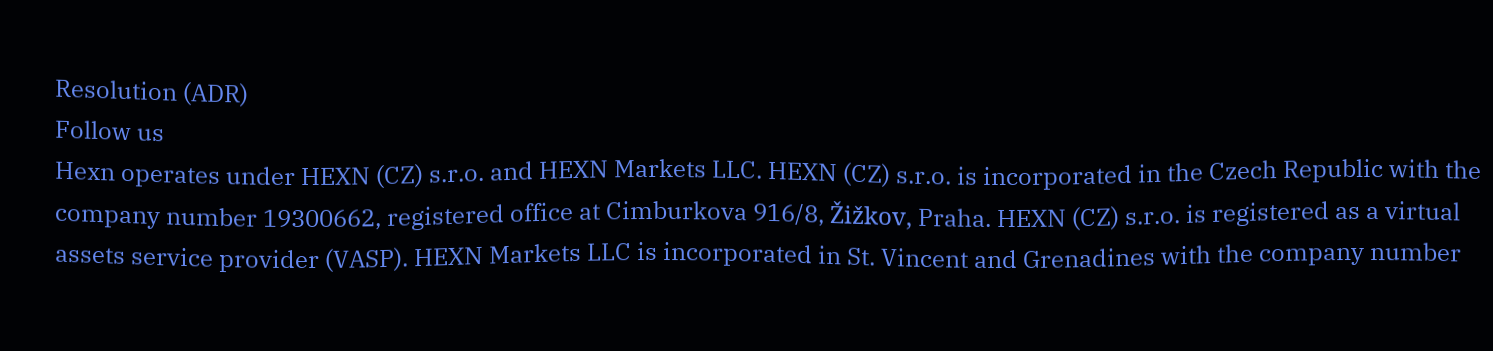Resolution (ADR)
Follow us
Hexn operates under HEXN (CZ) s.r.o. and HEXN Markets LLC. HEXN (CZ) s.r.o. is incorporated in the Czech Republic with the company number 19300662, registered office at Cimburkova 916/8, Žižkov, Praha. HEXN (CZ) s.r.o. is registered as a virtual assets service provider (VASP). HEXN Markets LLC is incorporated in St. Vincent and Grenadines with the company number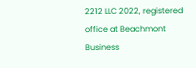2212 LLC 2022, registered office at Beachmont Business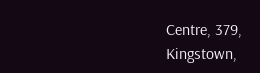Centre, 379, Kingstown,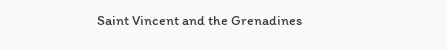Saint Vincent and the Grenadines